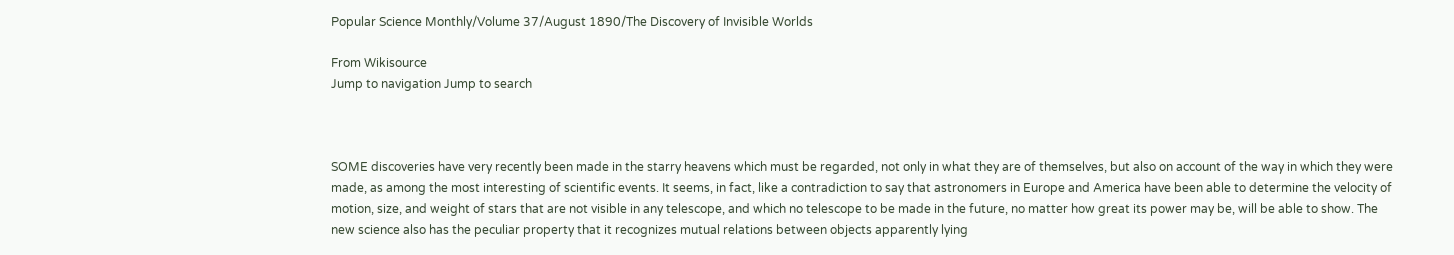Popular Science Monthly/Volume 37/August 1890/The Discovery of Invisible Worlds

From Wikisource
Jump to navigation Jump to search



SOME discoveries have very recently been made in the starry heavens which must be regarded, not only in what they are of themselves, but also on account of the way in which they were made, as among the most interesting of scientific events. It seems, in fact, like a contradiction to say that astronomers in Europe and America have been able to determine the velocity of motion, size, and weight of stars that are not visible in any telescope, and which no telescope to be made in the future, no matter how great its power may be, will be able to show. The new science also has the peculiar property that it recognizes mutual relations between objects apparently lying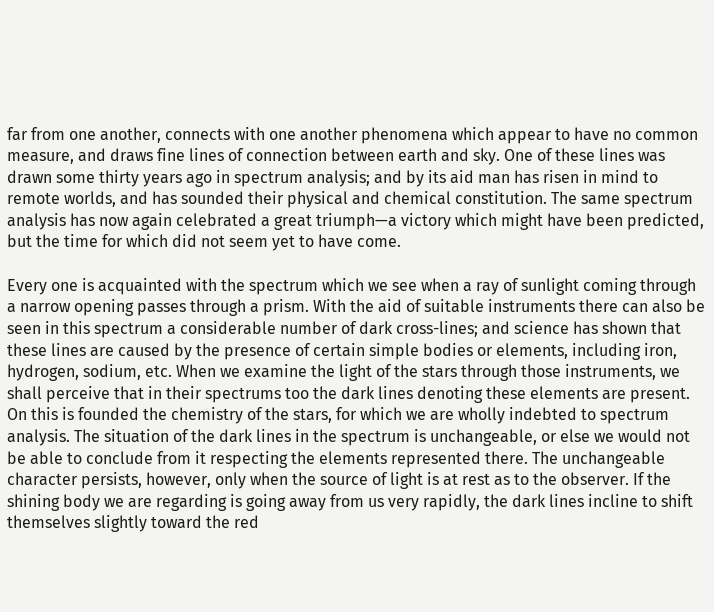far from one another, connects with one another phenomena which appear to have no common measure, and draws fine lines of connection between earth and sky. One of these lines was drawn some thirty years ago in spectrum analysis; and by its aid man has risen in mind to remote worlds, and has sounded their physical and chemical constitution. The same spectrum analysis has now again celebrated a great triumph—a victory which might have been predicted, but the time for which did not seem yet to have come.

Every one is acquainted with the spectrum which we see when a ray of sunlight coming through a narrow opening passes through a prism. With the aid of suitable instruments there can also be seen in this spectrum a considerable number of dark cross-lines; and science has shown that these lines are caused by the presence of certain simple bodies or elements, including iron, hydrogen, sodium, etc. When we examine the light of the stars through those instruments, we shall perceive that in their spectrums too the dark lines denoting these elements are present. On this is founded the chemistry of the stars, for which we are wholly indebted to spectrum analysis. The situation of the dark lines in the spectrum is unchangeable, or else we would not be able to conclude from it respecting the elements represented there. The unchangeable character persists, however, only when the source of light is at rest as to the observer. If the shining body we are regarding is going away from us very rapidly, the dark lines incline to shift themselves slightly toward the red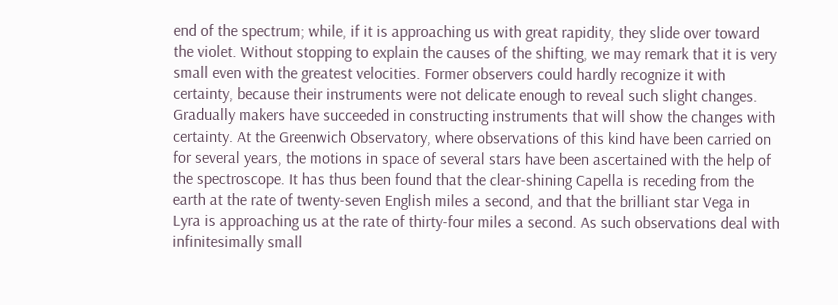end of the spectrum; while, if it is approaching us with great rapidity, they slide over toward the violet. Without stopping to explain the causes of the shifting, we may remark that it is very small even with the greatest velocities. Former observers could hardly recognize it with certainty, because their instruments were not delicate enough to reveal such slight changes. Gradually makers have succeeded in constructing instruments that will show the changes with certainty. At the Greenwich Observatory, where observations of this kind have been carried on for several years, the motions in space of several stars have been ascertained with the help of the spectroscope. It has thus been found that the clear-shining Capella is receding from the earth at the rate of twenty-seven English miles a second, and that the brilliant star Vega in Lyra is approaching us at the rate of thirty-four miles a second. As such observations deal with infinitesimally small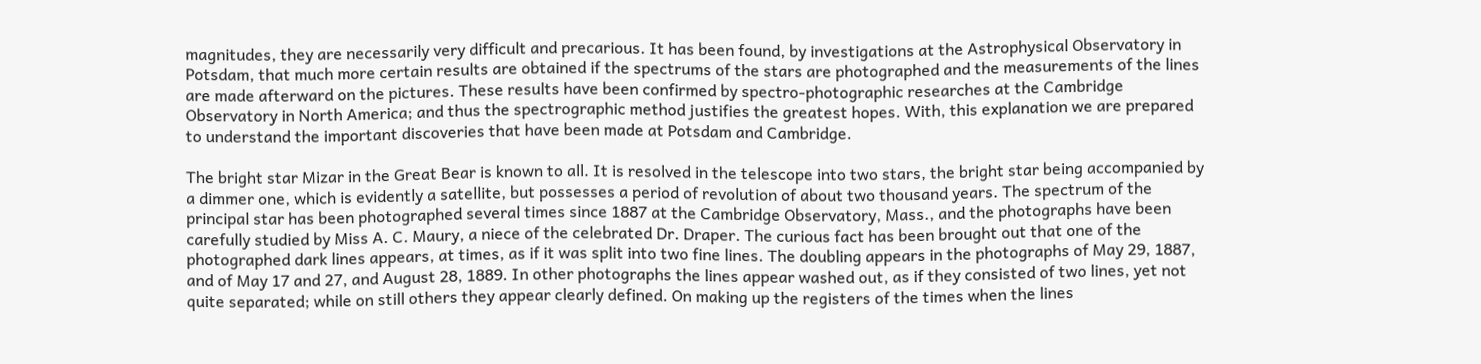magnitudes, they are necessarily very difficult and precarious. It has been found, by investigations at the Astrophysical Observatory in Potsdam, that much more certain results are obtained if the spectrums of the stars are photographed and the measurements of the lines are made afterward on the pictures. These results have been confirmed by spectro-photographic researches at the Cambridge Observatory in North America; and thus the spectrographic method justifies the greatest hopes. With, this explanation we are prepared to understand the important discoveries that have been made at Potsdam and Cambridge.

The bright star Mizar in the Great Bear is known to all. It is resolved in the telescope into two stars, the bright star being accompanied by a dimmer one, which is evidently a satellite, but possesses a period of revolution of about two thousand years. The spectrum of the principal star has been photographed several times since 1887 at the Cambridge Observatory, Mass., and the photographs have been carefully studied by Miss A. C. Maury, a niece of the celebrated Dr. Draper. The curious fact has been brought out that one of the photographed dark lines appears, at times, as if it was split into two fine lines. The doubling appears in the photographs of May 29, 1887, and of May 17 and 27, and August 28, 1889. In other photographs the lines appear washed out, as if they consisted of two lines, yet not quite separated; while on still others they appear clearly defined. On making up the registers of the times when the lines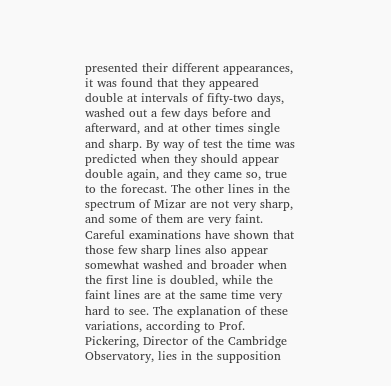presented their different appearances, it was found that they appeared double at intervals of fifty-two days, washed out a few days before and afterward, and at other times single and sharp. By way of test the time was predicted when they should appear double again, and they came so, true to the forecast. The other lines in the spectrum of Mizar are not very sharp, and some of them are very faint. Careful examinations have shown that those few sharp lines also appear somewhat washed and broader when the first line is doubled, while the faint lines are at the same time very hard to see. The explanation of these variations, according to Prof. Pickering, Director of the Cambridge Observatory, lies in the supposition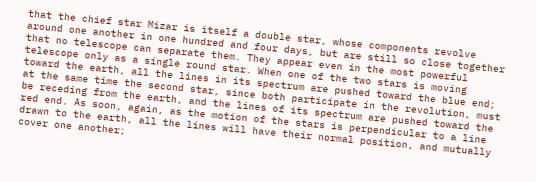that the chief star Mizar is itself a double star, whose components revolve around one another in one hundred and four days, but are still so close together that no telescope can separate them. They appear even in the most powerful telescope only as a single round star. When one of the two stars is moving toward the earth, all the lines in its spectrum are pushed toward the blue end; at the same time the second star, since both participate in the revolution, must be receding from the earth, and the lines of its spectrum are pushed toward the red end. As soon, again, as the motion of the stars is perpendicular to a line drawn to the earth, all the lines will have their normal position, and mutually cover one another;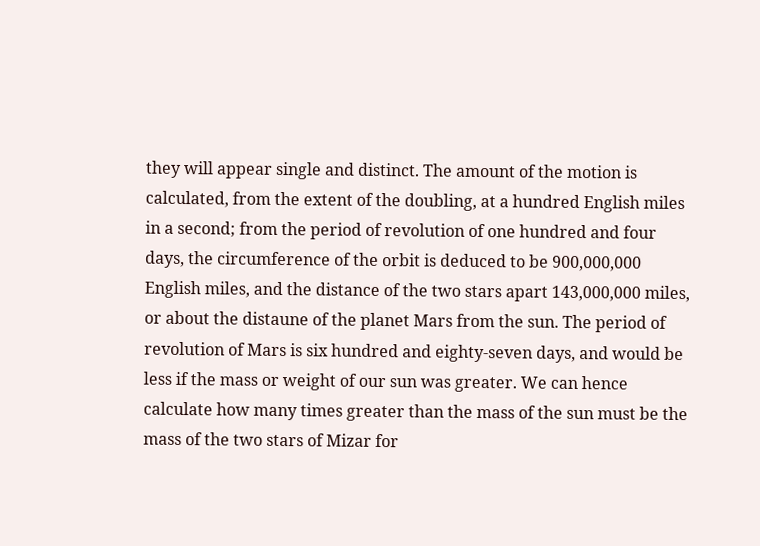they will appear single and distinct. The amount of the motion is calculated, from the extent of the doubling, at a hundred English miles in a second; from the period of revolution of one hundred and four days, the circumference of the orbit is deduced to be 900,000,000 English miles, and the distance of the two stars apart 143,000,000 miles, or about the distaune of the planet Mars from the sun. The period of revolution of Mars is six hundred and eighty-seven days, and would be less if the mass or weight of our sun was greater. We can hence calculate how many times greater than the mass of the sun must be the mass of the two stars of Mizar for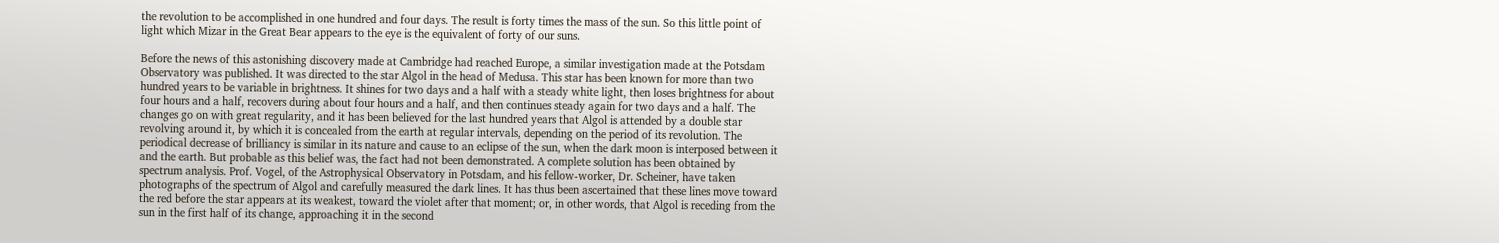the revolution to be accomplished in one hundred and four days. The result is forty times the mass of the sun. So this little point of light which Mizar in the Great Bear appears to the eye is the equivalent of forty of our suns.

Before the news of this astonishing discovery made at Cambridge had reached Europe, a similar investigation made at the Potsdam Observatory was published. It was directed to the star Algol in the head of Medusa. This star has been known for more than two hundred years to be variable in brightness. It shines for two days and a half with a steady white light, then loses brightness for about four hours and a half, recovers during about four hours and a half, and then continues steady again for two days and a half. The changes go on with great regularity, and it has been believed for the last hundred years that Algol is attended by a double star revolving around it, by which it is concealed from the earth at regular intervals, depending on the period of its revolution. The periodical decrease of brilliancy is similar in its nature and cause to an eclipse of the sun, when the dark moon is interposed between it and the earth. But probable as this belief was, the fact had not been demonstrated. A complete solution has been obtained by spectrum analysis. Prof. Vogel, of the Astrophysical Observatory in Potsdam, and his fellow-worker, Dr. Scheiner, have taken photographs of the spectrum of Algol and carefully measured the dark lines. It has thus been ascertained that these lines move toward the red before the star appears at its weakest, toward the violet after that moment; or, in other words, that Algol is receding from the sun in the first half of its change, approaching it in the second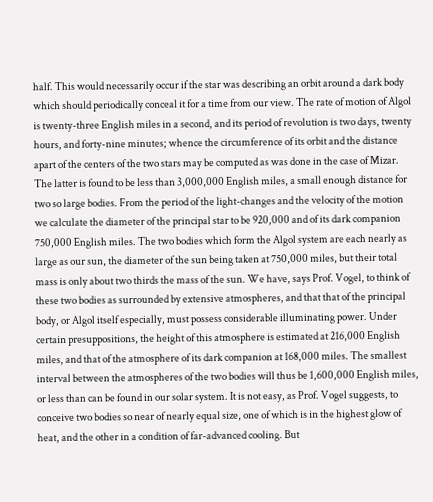half. This would necessarily occur if the star was describing an orbit around a dark body which should periodically conceal it for a time from our view. The rate of motion of Algol is twenty-three English miles in a second, and its period of revolution is two days, twenty hours, and forty-nine minutes; whence the circumference of its orbit and the distance apart of the centers of the two stars may be computed as was done in the case of Mizar. The latter is found to be less than 3,000,000 English miles, a small enough distance for two so large bodies. From the period of the light-changes and the velocity of the motion we calculate the diameter of the principal star to be 920,000 and of its dark companion 750,000 English miles. The two bodies which form the Algol system are each nearly as large as our sun, the diameter of the sun being taken at 750,000 miles, but their total mass is only about two thirds the mass of the sun. We have, says Prof. Vogel, to think of these two bodies as surrounded by extensive atmospheres, and that that of the principal body, or Algol itself especially, must possess considerable illuminating power. Under certain presuppositions, the height of this atmosphere is estimated at 216,000 English miles, and that of the atmosphere of its dark companion at 168,000 miles. The smallest interval between the atmospheres of the two bodies will thus be 1,600,000 English miles, or less than can be found in our solar system. It is not easy, as Prof. Vogel suggests, to conceive two bodies so near of nearly equal size, one of which is in the highest glow of heat, and the other in a condition of far-advanced cooling. But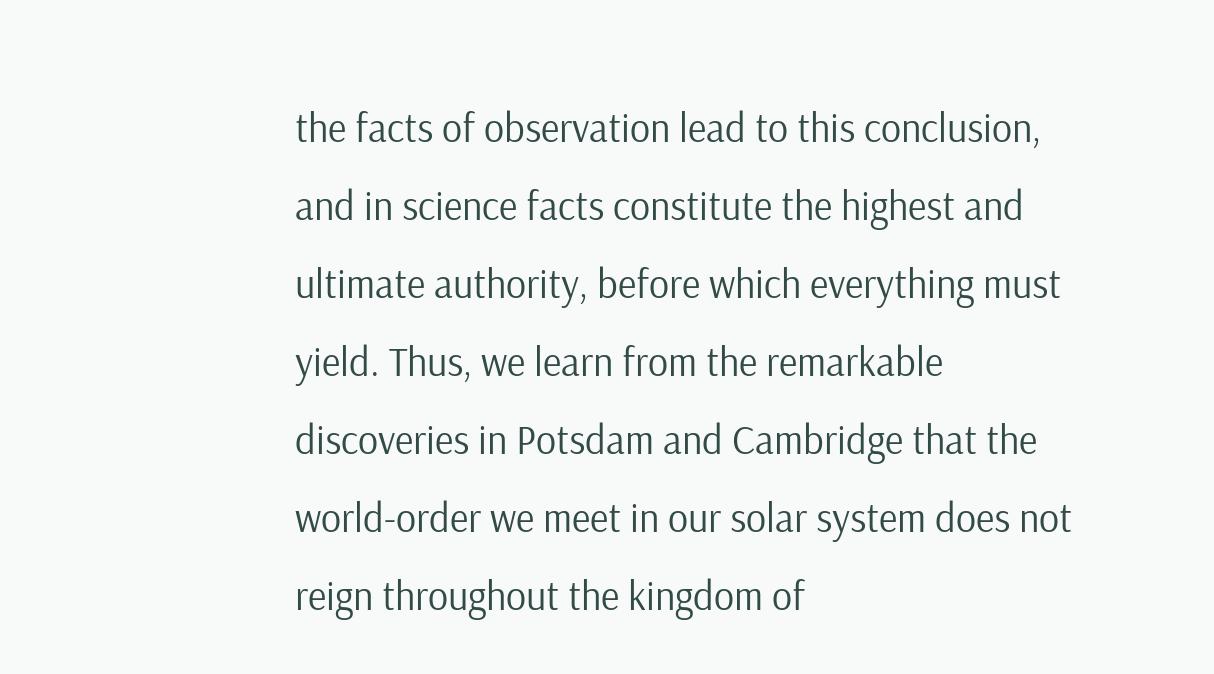the facts of observation lead to this conclusion, and in science facts constitute the highest and ultimate authority, before which everything must yield. Thus, we learn from the remarkable discoveries in Potsdam and Cambridge that the world-order we meet in our solar system does not reign throughout the kingdom of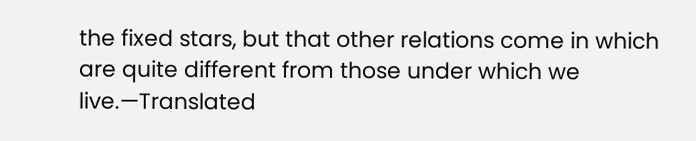the fixed stars, but that other relations come in which are quite different from those under which we live.—Translated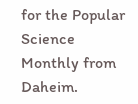for the Popular Science Monthly from Daheim.